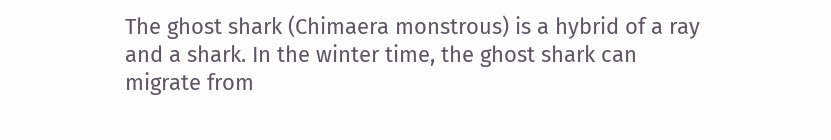The ghost shark (Chimaera monstrous) is a hybrid of a ray and a shark. In the winter time, the ghost shark can migrate from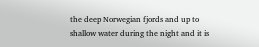the deep Norwegian fjords and up to shallow water during the night and it is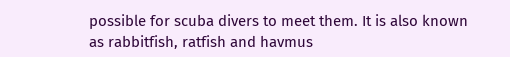possible for scuba divers to meet them. It is also known as rabbitfish, ratfish and havmus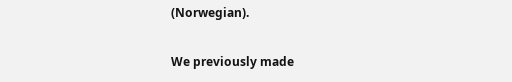(Norwegian).

We previously made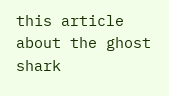this article about the ghost shark